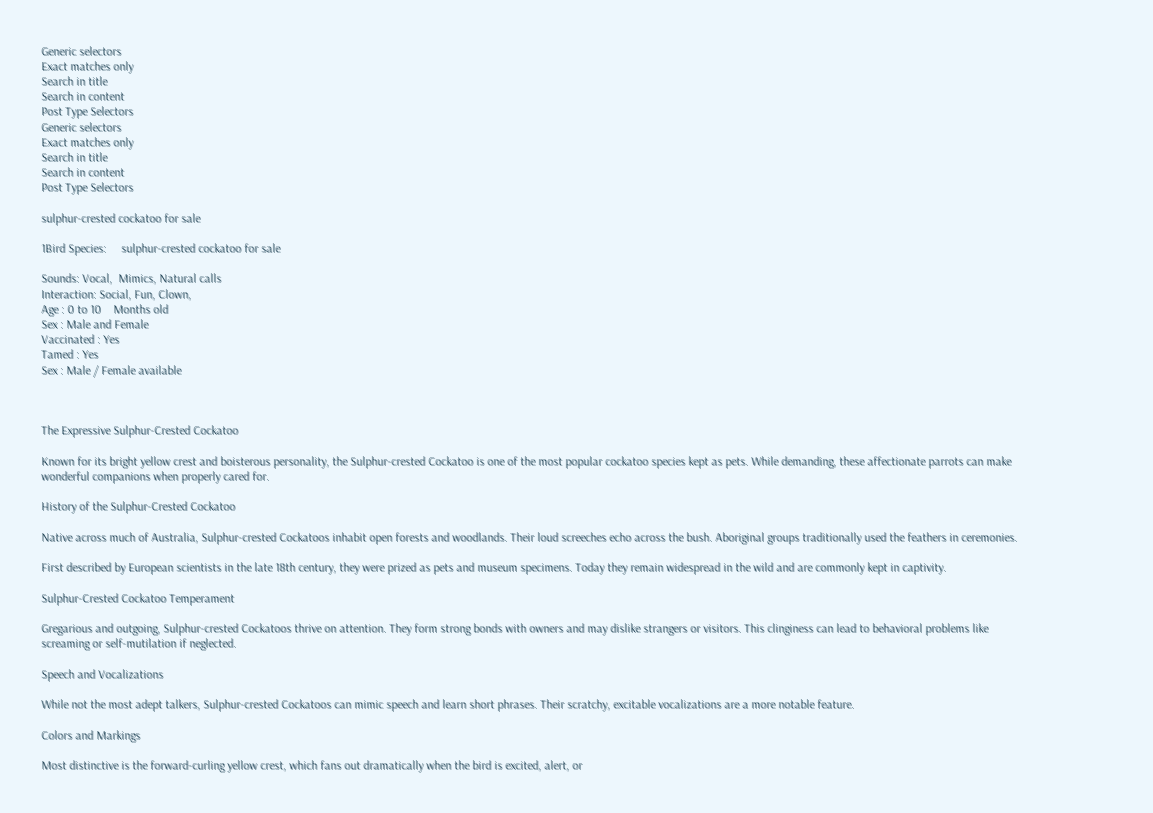Generic selectors
Exact matches only
Search in title
Search in content
Post Type Selectors
Generic selectors
Exact matches only
Search in title
Search in content
Post Type Selectors

sulphur-crested cockatoo for sale

1Bird Species:     sulphur-crested cockatoo for sale

Sounds: Vocal,  Mimics, Natural calls
Interaction: Social, Fun, Clown,
Age : 0 to 10    Months old
Sex : Male and Female
Vaccinated : Yes
Tamed : Yes
Sex : Male / Female available



The Expressive Sulphur-Crested Cockatoo

Known for its bright yellow crest and boisterous personality, the Sulphur-crested Cockatoo is one of the most popular cockatoo species kept as pets. While demanding, these affectionate parrots can make wonderful companions when properly cared for.

History of the Sulphur-Crested Cockatoo

Native across much of Australia, Sulphur-crested Cockatoos inhabit open forests and woodlands. Their loud screeches echo across the bush. Aboriginal groups traditionally used the feathers in ceremonies.

First described by European scientists in the late 18th century, they were prized as pets and museum specimens. Today they remain widespread in the wild and are commonly kept in captivity.

Sulphur-Crested Cockatoo Temperament

Gregarious and outgoing, Sulphur-crested Cockatoos thrive on attention. They form strong bonds with owners and may dislike strangers or visitors. This clinginess can lead to behavioral problems like screaming or self-mutilation if neglected.

Speech and Vocalizations

While not the most adept talkers, Sulphur-crested Cockatoos can mimic speech and learn short phrases. Their scratchy, excitable vocalizations are a more notable feature.

Colors and Markings

Most distinctive is the forward-curling yellow crest, which fans out dramatically when the bird is excited, alert, or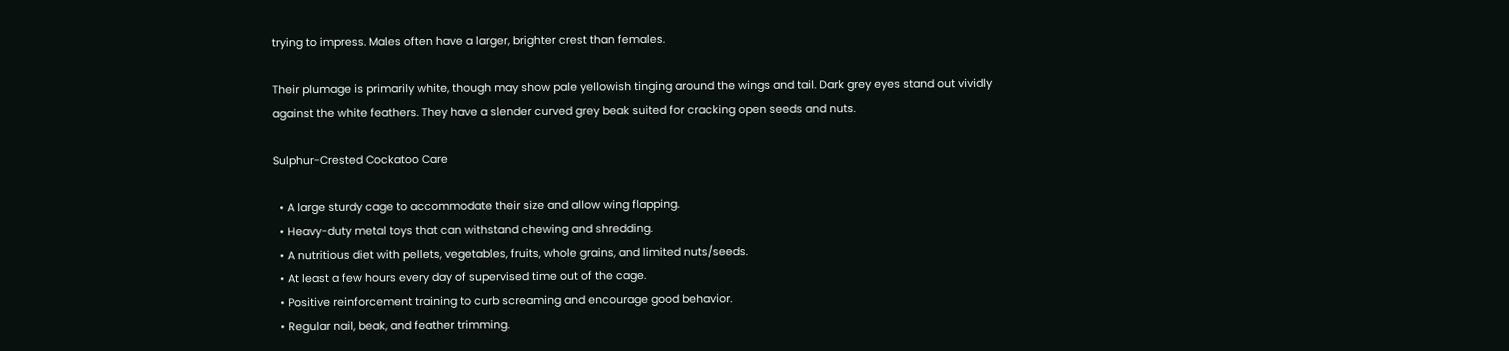trying to impress. Males often have a larger, brighter crest than females.

Their plumage is primarily white, though may show pale yellowish tinging around the wings and tail. Dark grey eyes stand out vividly against the white feathers. They have a slender curved grey beak suited for cracking open seeds and nuts.

Sulphur-Crested Cockatoo Care

  • A large sturdy cage to accommodate their size and allow wing flapping.
  • Heavy-duty metal toys that can withstand chewing and shredding.
  • A nutritious diet with pellets, vegetables, fruits, whole grains, and limited nuts/seeds.
  • At least a few hours every day of supervised time out of the cage.
  • Positive reinforcement training to curb screaming and encourage good behavior.
  • Regular nail, beak, and feather trimming.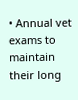• Annual vet exams to maintain their long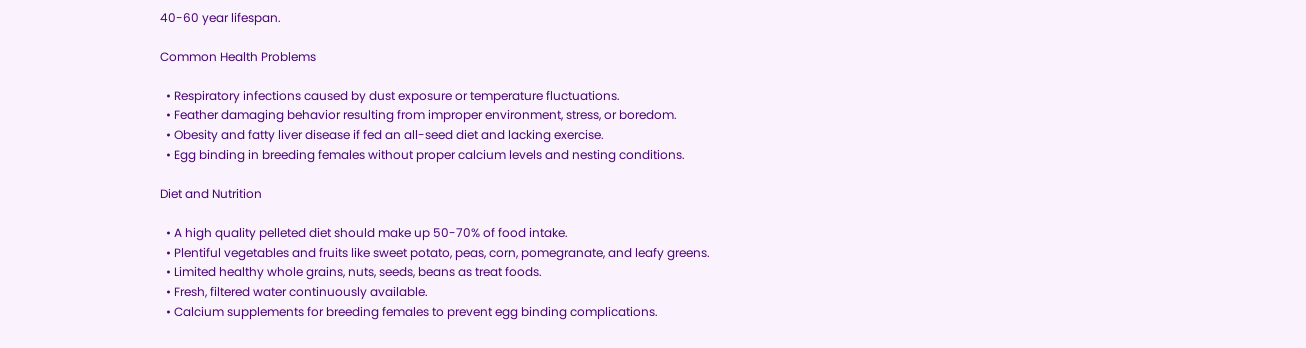40-60 year lifespan.

Common Health Problems

  • Respiratory infections caused by dust exposure or temperature fluctuations.
  • Feather damaging behavior resulting from improper environment, stress, or boredom.
  • Obesity and fatty liver disease if fed an all-seed diet and lacking exercise.
  • Egg binding in breeding females without proper calcium levels and nesting conditions.

Diet and Nutrition

  • A high quality pelleted diet should make up 50-70% of food intake.
  • Plentiful vegetables and fruits like sweet potato, peas, corn, pomegranate, and leafy greens.
  • Limited healthy whole grains, nuts, seeds, beans as treat foods.
  • Fresh, filtered water continuously available.
  • Calcium supplements for breeding females to prevent egg binding complications.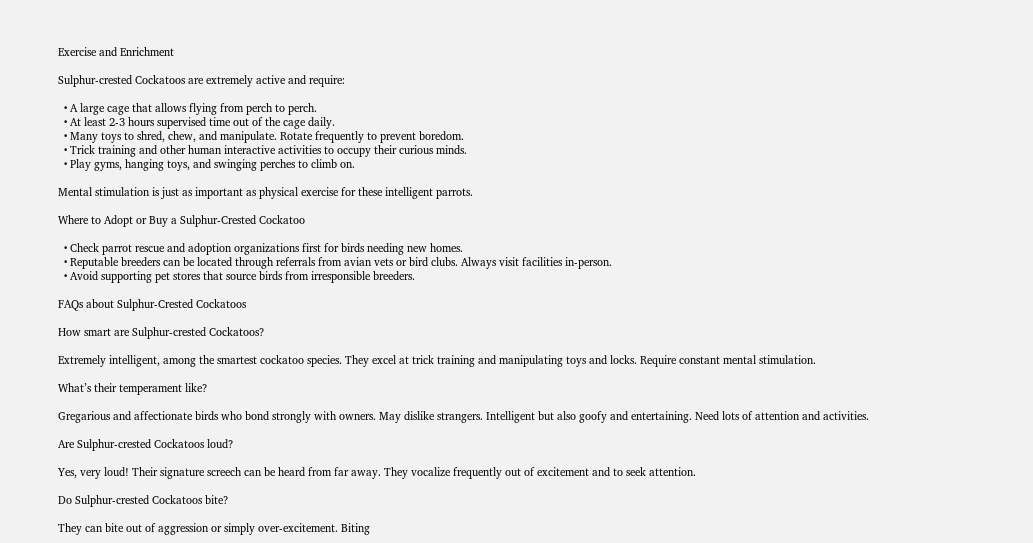Exercise and Enrichment

Sulphur-crested Cockatoos are extremely active and require:

  • A large cage that allows flying from perch to perch.
  • At least 2-3 hours supervised time out of the cage daily.
  • Many toys to shred, chew, and manipulate. Rotate frequently to prevent boredom.
  • Trick training and other human interactive activities to occupy their curious minds.
  • Play gyms, hanging toys, and swinging perches to climb on.

Mental stimulation is just as important as physical exercise for these intelligent parrots.

Where to Adopt or Buy a Sulphur-Crested Cockatoo

  • Check parrot rescue and adoption organizations first for birds needing new homes.
  • Reputable breeders can be located through referrals from avian vets or bird clubs. Always visit facilities in-person.
  • Avoid supporting pet stores that source birds from irresponsible breeders.

FAQs about Sulphur-Crested Cockatoos

How smart are Sulphur-crested Cockatoos?

Extremely intelligent, among the smartest cockatoo species. They excel at trick training and manipulating toys and locks. Require constant mental stimulation.

What’s their temperament like?

Gregarious and affectionate birds who bond strongly with owners. May dislike strangers. Intelligent but also goofy and entertaining. Need lots of attention and activities.

Are Sulphur-crested Cockatoos loud?

Yes, very loud! Their signature screech can be heard from far away. They vocalize frequently out of excitement and to seek attention.

Do Sulphur-crested Cockatoos bite?

They can bite out of aggression or simply over-excitement. Biting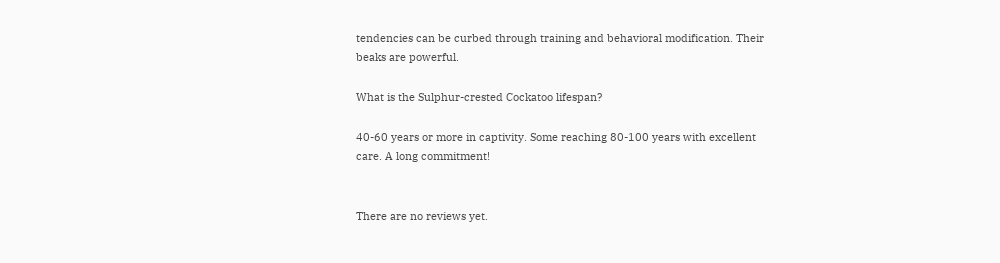tendencies can be curbed through training and behavioral modification. Their beaks are powerful.

What is the Sulphur-crested Cockatoo lifespan?

40-60 years or more in captivity. Some reaching 80-100 years with excellent care. A long commitment!


There are no reviews yet.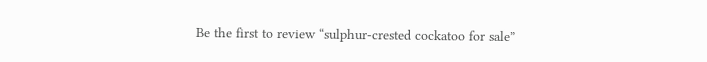Be the first to review “sulphur-crested cockatoo for sale”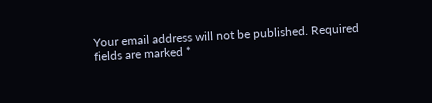Your email address will not be published. Required fields are marked *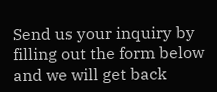Send us your inquiry by filling out the form below and we will get back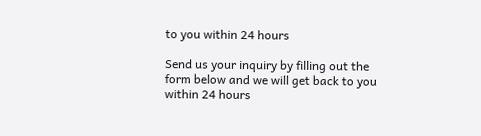to you within 24 hours

Send us your inquiry by filling out the form below and we will get back to you within 24 hours